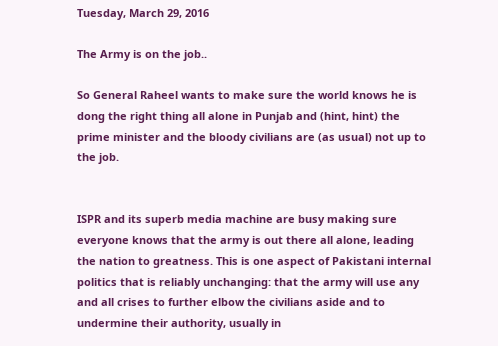Tuesday, March 29, 2016

The Army is on the job..

So General Raheel wants to make sure the world knows he is dong the right thing all alone in Punjab and (hint, hint) the prime minister and the bloody civilians are (as usual) not up to the job.


ISPR and its superb media machine are busy making sure everyone knows that the army is out there all alone, leading the nation to greatness. This is one aspect of Pakistani internal politics that is reliably unchanging: that the army will use any and all crises to further elbow the civilians aside and to undermine their authority, usually in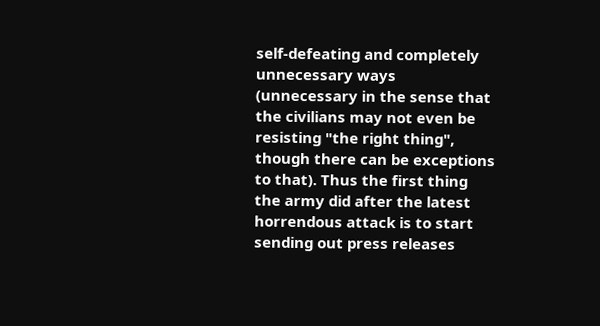self-defeating and completely unnecessary ways (unnecessary in the sense that the civilians may not even be resisting "the right thing", though there can be exceptions to that). Thus the first thing the army did after the latest horrendous attack is to start sending out press releases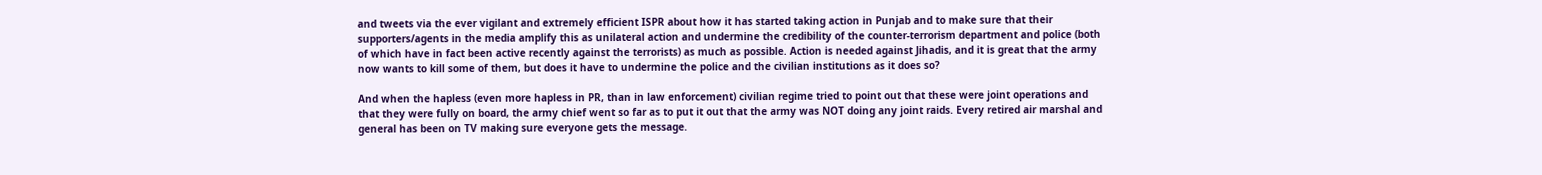and tweets via the ever vigilant and extremely efficient ISPR about how it has started taking action in Punjab and to make sure that their supporters/agents in the media amplify this as unilateral action and undermine the credibility of the counter-terrorism department and police (both of which have in fact been active recently against the terrorists) as much as possible. Action is needed against Jihadis, and it is great that the army now wants to kill some of them, but does it have to undermine the police and the civilian institutions as it does so?

And when the hapless (even more hapless in PR, than in law enforcement) civilian regime tried to point out that these were joint operations and that they were fully on board, the army chief went so far as to put it out that the army was NOT doing any joint raids. Every retired air marshal and general has been on TV making sure everyone gets the message.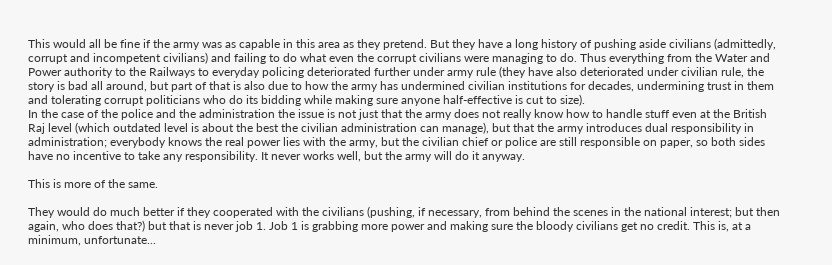This would all be fine if the army was as capable in this area as they pretend. But they have a long history of pushing aside civilians (admittedly, corrupt and incompetent civilians) and failing to do what even the corrupt civilians were managing to do. Thus everything from the Water and Power authority to the Railways to everyday policing deteriorated further under army rule (they have also deteriorated under civilian rule, the story is bad all around, but part of that is also due to how the army has undermined civilian institutions for decades, undermining trust in them and tolerating corrupt politicians who do its bidding while making sure anyone half-effective is cut to size).
In the case of the police and the administration the issue is not just that the army does not really know how to handle stuff even at the British Raj level (which outdated level is about the best the civilian administration can manage), but that the army introduces dual responsibility in administration; everybody knows the real power lies with the army, but the civilian chief or police are still responsible on paper, so both sides have no incentive to take any responsibility. It never works well, but the army will do it anyway.

This is more of the same.

They would do much better if they cooperated with the civilians (pushing, if necessary, from behind the scenes in the national interest; but then again, who does that?) but that is never job 1. Job 1 is grabbing more power and making sure the bloody civilians get no credit. This is, at a minimum, unfortunate...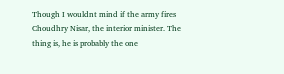Though I wouldnt mind if the army fires Choudhry Nisar, the interior minister. The thing is, he is probably the one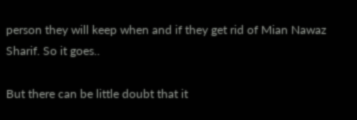person they will keep when and if they get rid of Mian Nawaz Sharif. So it goes..

But there can be little doubt that it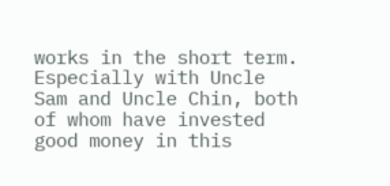works in the short term. Especially with Uncle Sam and Uncle Chin, both of whom have invested good money in this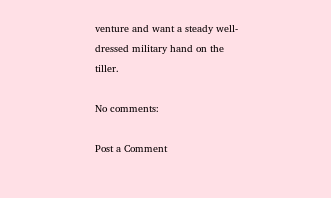venture and want a steady well-dressed military hand on the tiller.

No comments:

Post a Comment